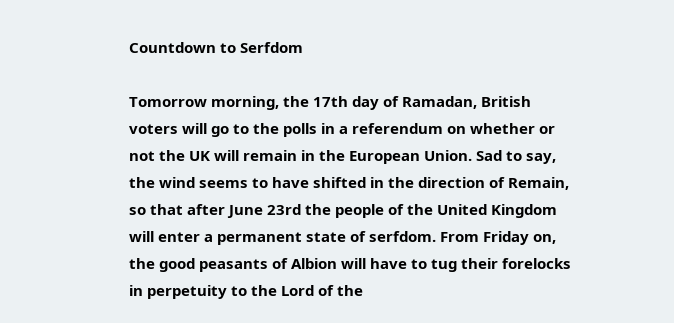Countdown to Serfdom

Tomorrow morning, the 17th day of Ramadan, British voters will go to the polls in a referendum on whether or not the UK will remain in the European Union. Sad to say, the wind seems to have shifted in the direction of Remain, so that after June 23rd the people of the United Kingdom will enter a permanent state of serfdom. From Friday on, the good peasants of Albion will have to tug their forelocks in perpetuity to the Lord of the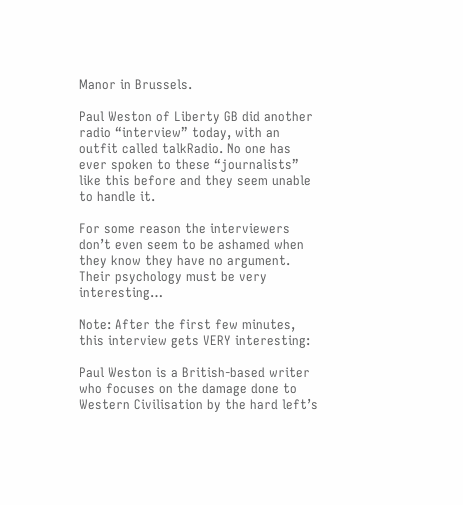Manor in Brussels.

Paul Weston of Liberty GB did another radio “interview” today, with an outfit called talkRadio. No one has ever spoken to these “journalists” like this before and they seem unable to handle it.

For some reason the interviewers don’t even seem to be ashamed when they know they have no argument. Their psychology must be very interesting…

Note: After the first few minutes, this interview gets VERY interesting:

Paul Weston is a British-based writer who focuses on the damage done to Western Civilisation by the hard left’s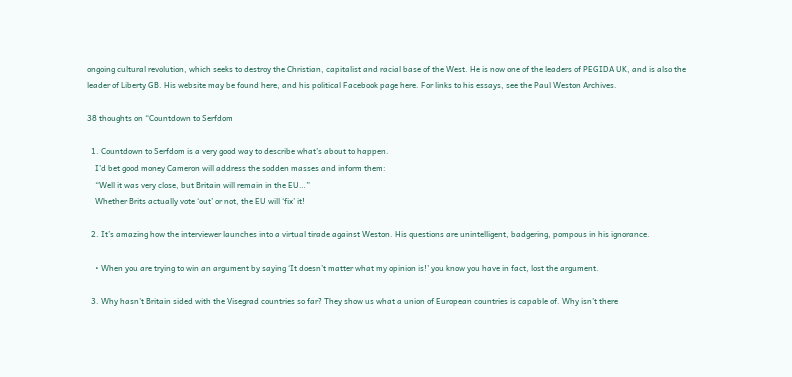ongoing cultural revolution, which seeks to destroy the Christian, capitalist and racial base of the West. He is now one of the leaders of PEGIDA UK, and is also the leader of Liberty GB. His website may be found here, and his political Facebook page here. For links to his essays, see the Paul Weston Archives.

38 thoughts on “Countdown to Serfdom

  1. Countdown to Serfdom is a very good way to describe what’s about to happen.
    I’d bet good money Cameron will address the sodden masses and inform them:
    “Well it was very close, but Britain will remain in the EU…”
    Whether Brits actually vote ‘out’ or not, the EU will ‘fix’ it!

  2. It’s amazing how the interviewer launches into a virtual tirade against Weston. His questions are unintelligent, badgering, pompous in his ignorance.

    • When you are trying to win an argument by saying ‘It doesn’t matter what my opinion is!’ you know you have in fact, lost the argument.

  3. Why hasn’t Britain sided with the Visegrad countries so far? They show us what a union of European countries is capable of. Why isn’t there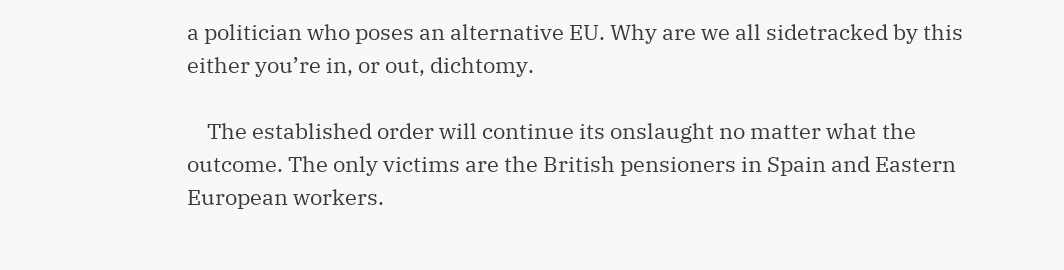a politician who poses an alternative EU. Why are we all sidetracked by this either you’re in, or out, dichtomy.

    The established order will continue its onslaught no matter what the outcome. The only victims are the British pensioners in Spain and Eastern European workers.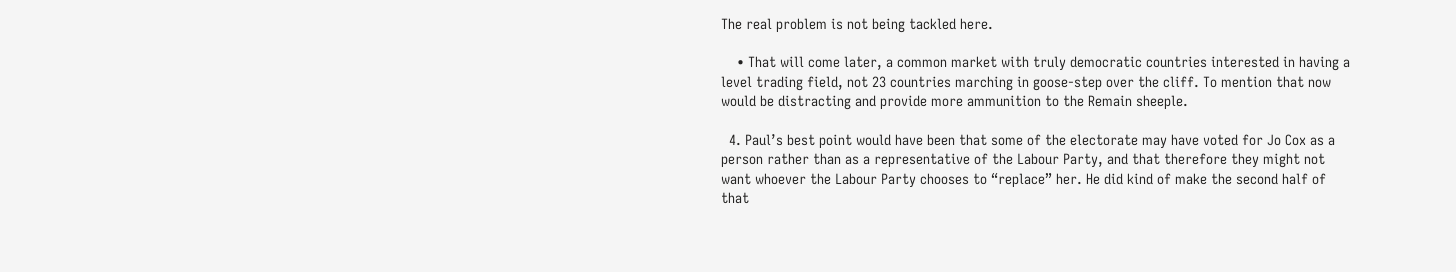The real problem is not being tackled here.

    • That will come later, a common market with truly democratic countries interested in having a level trading field, not 23 countries marching in goose-step over the cliff. To mention that now would be distracting and provide more ammunition to the Remain sheeple.

  4. Paul’s best point would have been that some of the electorate may have voted for Jo Cox as a person rather than as a representative of the Labour Party, and that therefore they might not want whoever the Labour Party chooses to “replace” her. He did kind of make the second half of that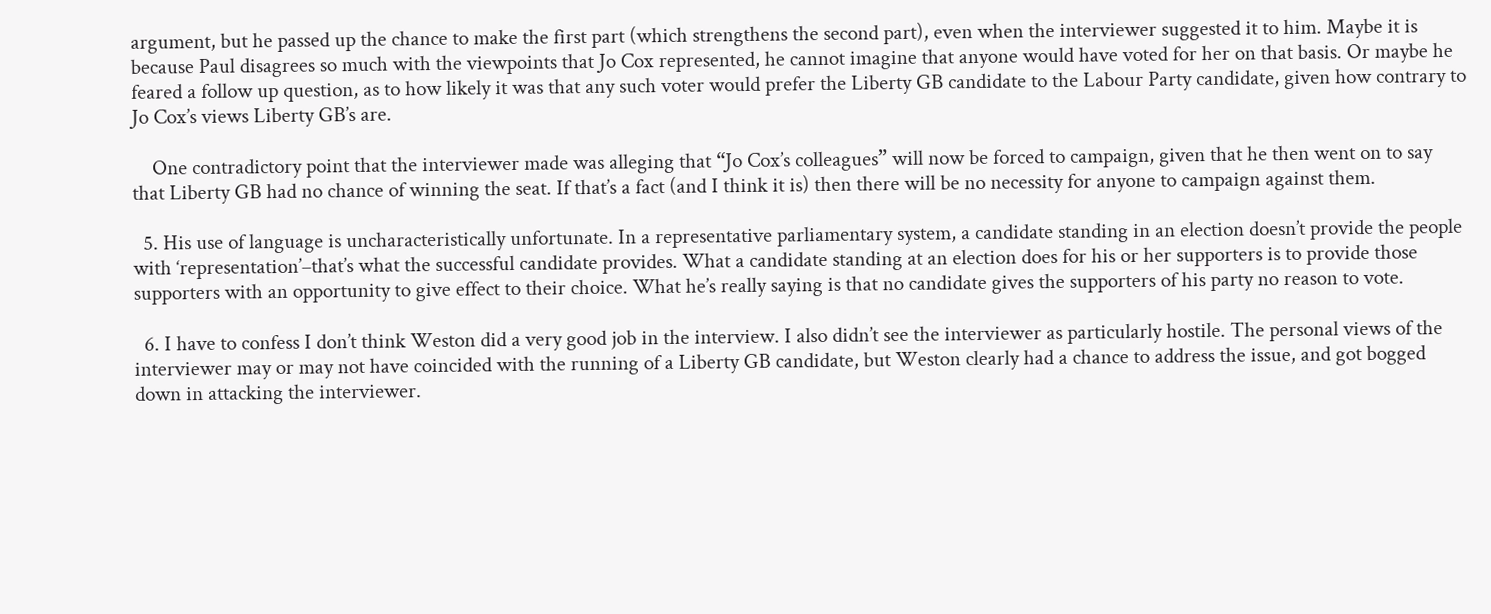argument, but he passed up the chance to make the first part (which strengthens the second part), even when the interviewer suggested it to him. Maybe it is because Paul disagrees so much with the viewpoints that Jo Cox represented, he cannot imagine that anyone would have voted for her on that basis. Or maybe he feared a follow up question, as to how likely it was that any such voter would prefer the Liberty GB candidate to the Labour Party candidate, given how contrary to Jo Cox’s views Liberty GB’s are.

    One contradictory point that the interviewer made was alleging that “Jo Cox’s colleagues” will now be forced to campaign, given that he then went on to say that Liberty GB had no chance of winning the seat. If that’s a fact (and I think it is) then there will be no necessity for anyone to campaign against them.

  5. His use of language is uncharacteristically unfortunate. In a representative parliamentary system, a candidate standing in an election doesn’t provide the people with ‘representation’–that’s what the successful candidate provides. What a candidate standing at an election does for his or her supporters is to provide those supporters with an opportunity to give effect to their choice. What he’s really saying is that no candidate gives the supporters of his party no reason to vote.

  6. I have to confess I don’t think Weston did a very good job in the interview. I also didn’t see the interviewer as particularly hostile. The personal views of the interviewer may or may not have coincided with the running of a Liberty GB candidate, but Weston clearly had a chance to address the issue, and got bogged down in attacking the interviewer.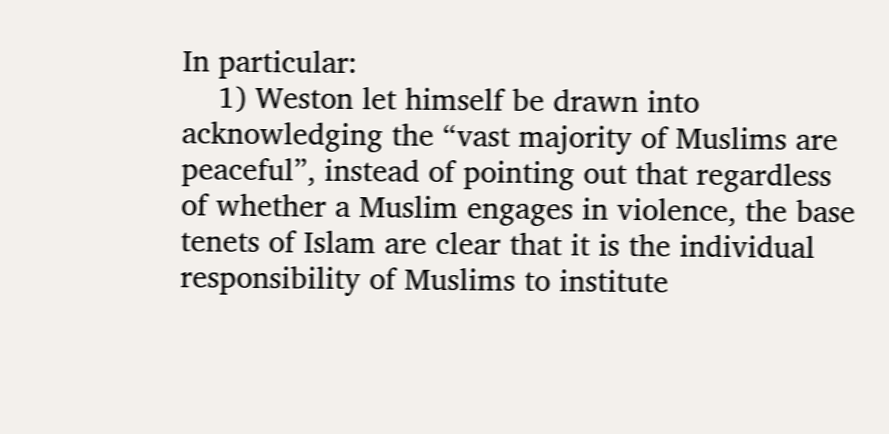In particular:
    1) Weston let himself be drawn into acknowledging the “vast majority of Muslims are peaceful”, instead of pointing out that regardless of whether a Muslim engages in violence, the base tenets of Islam are clear that it is the individual responsibility of Muslims to institute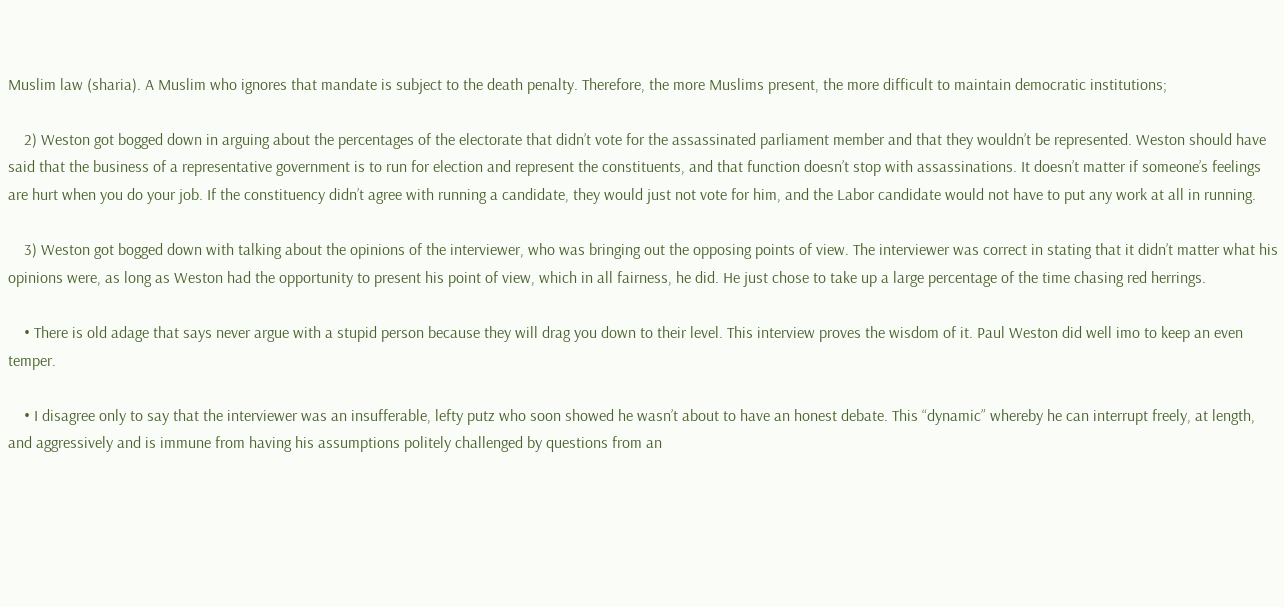Muslim law (sharia). A Muslim who ignores that mandate is subject to the death penalty. Therefore, the more Muslims present, the more difficult to maintain democratic institutions;

    2) Weston got bogged down in arguing about the percentages of the electorate that didn’t vote for the assassinated parliament member and that they wouldn’t be represented. Weston should have said that the business of a representative government is to run for election and represent the constituents, and that function doesn’t stop with assassinations. It doesn’t matter if someone’s feelings are hurt when you do your job. If the constituency didn’t agree with running a candidate, they would just not vote for him, and the Labor candidate would not have to put any work at all in running.

    3) Weston got bogged down with talking about the opinions of the interviewer, who was bringing out the opposing points of view. The interviewer was correct in stating that it didn’t matter what his opinions were, as long as Weston had the opportunity to present his point of view, which in all fairness, he did. He just chose to take up a large percentage of the time chasing red herrings.

    • There is old adage that says never argue with a stupid person because they will drag you down to their level. This interview proves the wisdom of it. Paul Weston did well imo to keep an even temper.

    • I disagree only to say that the interviewer was an insufferable, lefty putz who soon showed he wasn’t about to have an honest debate. This “dynamic” whereby he can interrupt freely, at length, and aggressively and is immune from having his assumptions politely challenged by questions from an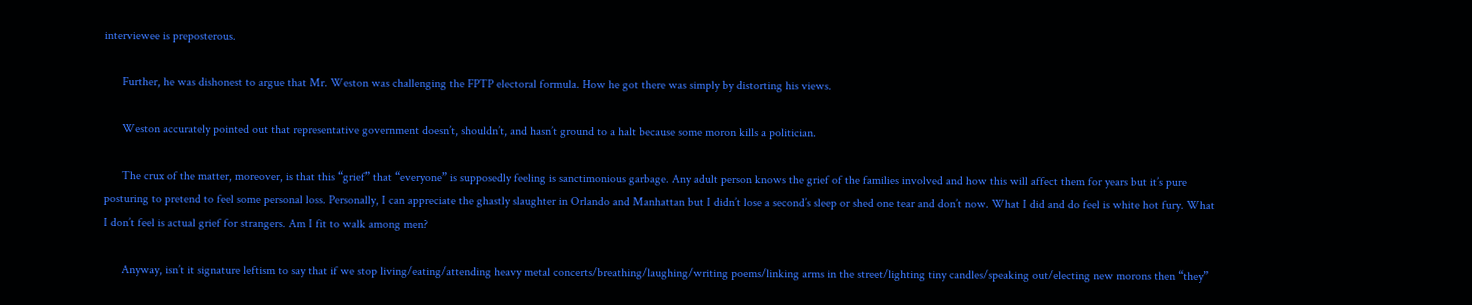interviewee is preposterous.

      Further, he was dishonest to argue that Mr. Weston was challenging the FPTP electoral formula. How he got there was simply by distorting his views.

      Weston accurately pointed out that representative government doesn’t, shouldn’t, and hasn’t ground to a halt because some moron kills a politician.

      The crux of the matter, moreover, is that this “grief” that “everyone” is supposedly feeling is sanctimonious garbage. Any adult person knows the grief of the families involved and how this will affect them for years but it’s pure posturing to pretend to feel some personal loss. Personally, I can appreciate the ghastly slaughter in Orlando and Manhattan but I didn’t lose a second’s sleep or shed one tear and don’t now. What I did and do feel is white hot fury. What I don’t feel is actual grief for strangers. Am I fit to walk among men?

      Anyway, isn’t it signature leftism to say that if we stop living/eating/attending heavy metal concerts/breathing/laughing/writing poems/linking arms in the street/lighting tiny candles/speaking out/electing new morons then “they”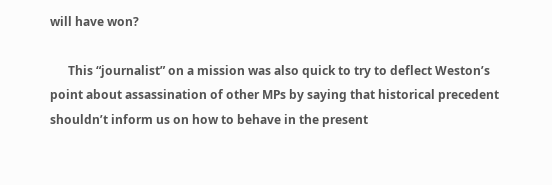will have won?

      This “journalist” on a mission was also quick to try to deflect Weston’s point about assassination of other MPs by saying that historical precedent shouldn’t inform us on how to behave in the present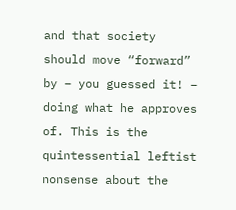and that society should move “forward” by – you guessed it! – doing what he approves of. This is the quintessential leftist nonsense about the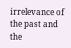irrelevance of the past and the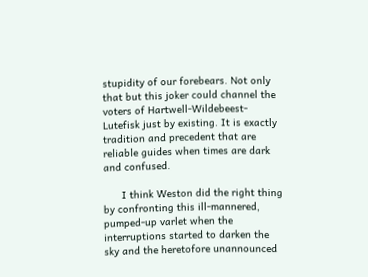stupidity of our forebears. Not only that but this joker could channel the voters of Hartwell-Wildebeest-Lutefisk just by existing. It is exactly tradition and precedent that are reliable guides when times are dark and confused.

      I think Weston did the right thing by confronting this ill-mannered, pumped-up varlet when the interruptions started to darken the sky and the heretofore unannounced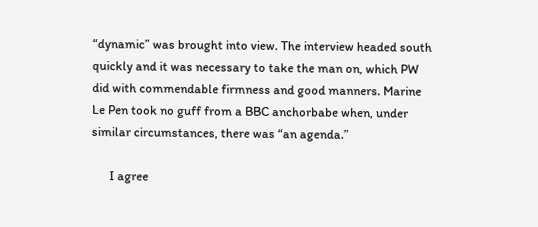“dynamic” was brought into view. The interview headed south quickly and it was necessary to take the man on, which PW did with commendable firmness and good manners. Marine Le Pen took no guff from a BBC anchorbabe when, under similar circumstances, there was “an agenda.”

      I agree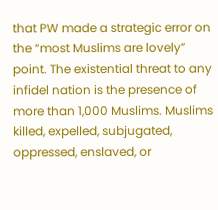that PW made a strategic error on the “most Muslims are lovely” point. The existential threat to any infidel nation is the presence of more than 1,000 Muslims. Muslims killed, expelled, subjugated, oppressed, enslaved, or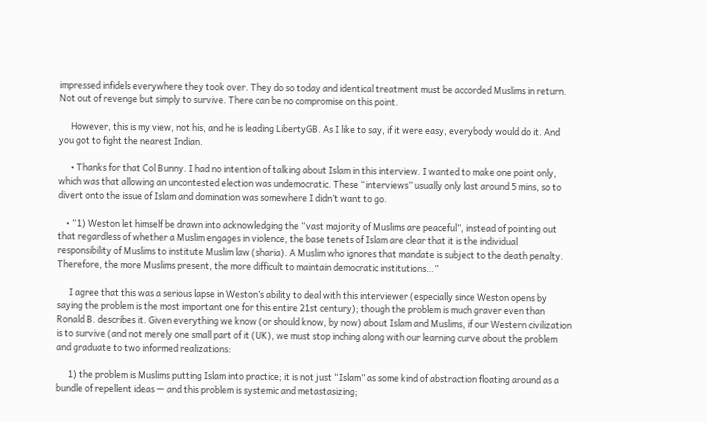impressed infidels everywhere they took over. They do so today and identical treatment must be accorded Muslims in return. Not out of revenge but simply to survive. There can be no compromise on this point.

      However, this is my view, not his, and he is leading LibertyGB. As I like to say, if it were easy, everybody would do it. And you got to fight the nearest Indian.

      • Thanks for that Col Bunny. I had no intention of talking about Islam in this interview. I wanted to make one point only, which was that allowing an uncontested election was undemocratic. These “interviews” usually only last around 5 mins, so to divert onto the issue of Islam and domination was somewhere I didn’t want to go.

    • “1) Weston let himself be drawn into acknowledging the “vast majority of Muslims are peaceful”, instead of pointing out that regardless of whether a Muslim engages in violence, the base tenets of Islam are clear that it is the individual responsibility of Muslims to institute Muslim law (sharia). A Muslim who ignores that mandate is subject to the death penalty. Therefore, the more Muslims present, the more difficult to maintain democratic institutions…”

      I agree that this was a serious lapse in Weston’s ability to deal with this interviewer (especially since Weston opens by saying the problem is the most important one for this entire 21st century); though the problem is much graver even than Ronald B. describes it. Given everything we know (or should know, by now) about Islam and Muslims, if our Western civilization is to survive (and not merely one small part of it (UK), we must stop inching along with our learning curve about the problem and graduate to two informed realizations:

      1) the problem is Muslims putting Islam into practice; it is not just “Islam” as some kind of abstraction floating around as a bundle of repellent ideas — and this problem is systemic and metastasizing;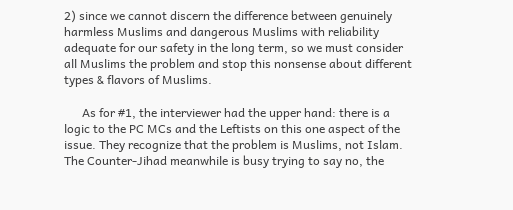2) since we cannot discern the difference between genuinely harmless Muslims and dangerous Muslims with reliability adequate for our safety in the long term, so we must consider all Muslims the problem and stop this nonsense about different types & flavors of Muslims.

      As for #1, the interviewer had the upper hand: there is a logic to the PC MCs and the Leftists on this one aspect of the issue. They recognize that the problem is Muslims, not Islam. The Counter-Jihad meanwhile is busy trying to say no, the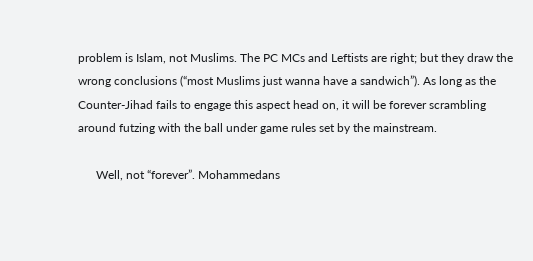problem is Islam, not Muslims. The PC MCs and Leftists are right; but they draw the wrong conclusions (“most Muslims just wanna have a sandwich”). As long as the Counter-Jihad fails to engage this aspect head on, it will be forever scrambling around futzing with the ball under game rules set by the mainstream.

      Well, not “forever”. Mohammedans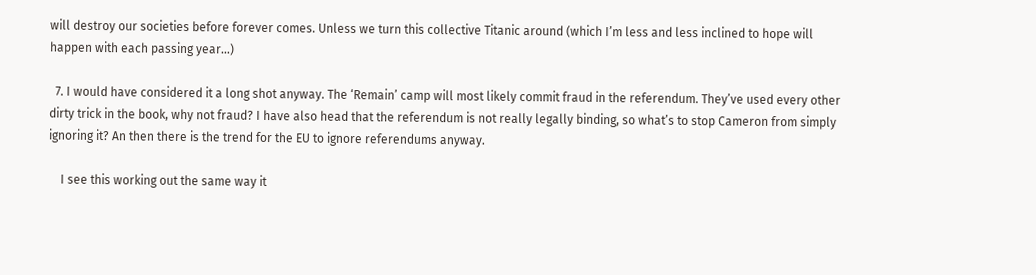will destroy our societies before forever comes. Unless we turn this collective Titanic around (which I’m less and less inclined to hope will happen with each passing year…)

  7. I would have considered it a long shot anyway. The ‘Remain’ camp will most likely commit fraud in the referendum. They’ve used every other dirty trick in the book, why not fraud? I have also head that the referendum is not really legally binding, so what’s to stop Cameron from simply ignoring it? An then there is the trend for the EU to ignore referendums anyway.

    I see this working out the same way it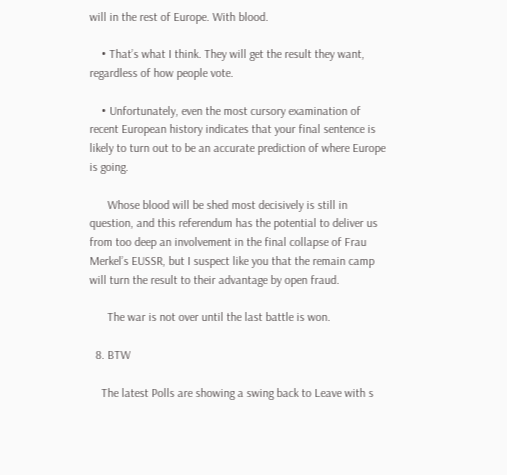will in the rest of Europe. With blood.

    • That’s what I think. They will get the result they want, regardless of how people vote.

    • Unfortunately, even the most cursory examination of recent European history indicates that your final sentence is likely to turn out to be an accurate prediction of where Europe is going.

      Whose blood will be shed most decisively is still in question, and this referendum has the potential to deliver us from too deep an involvement in the final collapse of Frau Merkel’s EUSSR, but I suspect like you that the remain camp will turn the result to their advantage by open fraud.

      The war is not over until the last battle is won.

  8. BTW

    The latest Polls are showing a swing back to Leave with s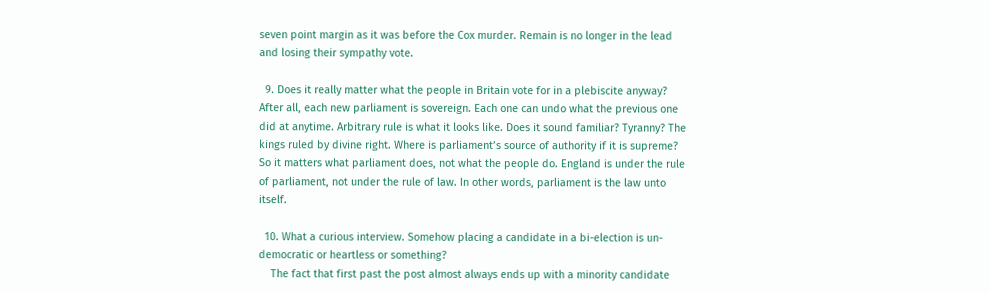seven point margin as it was before the Cox murder. Remain is no longer in the lead and losing their sympathy vote.

  9. Does it really matter what the people in Britain vote for in a plebiscite anyway? After all, each new parliament is sovereign. Each one can undo what the previous one did at anytime. Arbitrary rule is what it looks like. Does it sound familiar? Tyranny? The kings ruled by divine right. Where is parliament’s source of authority if it is supreme? So it matters what parliament does, not what the people do. England is under the rule of parliament, not under the rule of law. In other words, parliament is the law unto itself.

  10. What a curious interview. Somehow placing a candidate in a bi-election is un-democratic or heartless or something?
    The fact that first past the post almost always ends up with a minority candidate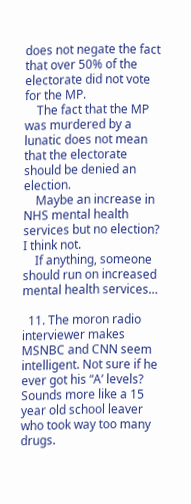does not negate the fact that over 50% of the electorate did not vote for the MP.
    The fact that the MP was murdered by a lunatic does not mean that the electorate should be denied an election.
    Maybe an increase in NHS mental health services but no election? I think not.
    If anything, someone should run on increased mental health services…

  11. The moron radio interviewer makes MSNBC and CNN seem intelligent. Not sure if he ever got his “A’ levels? Sounds more like a 15 year old school leaver who took way too many drugs.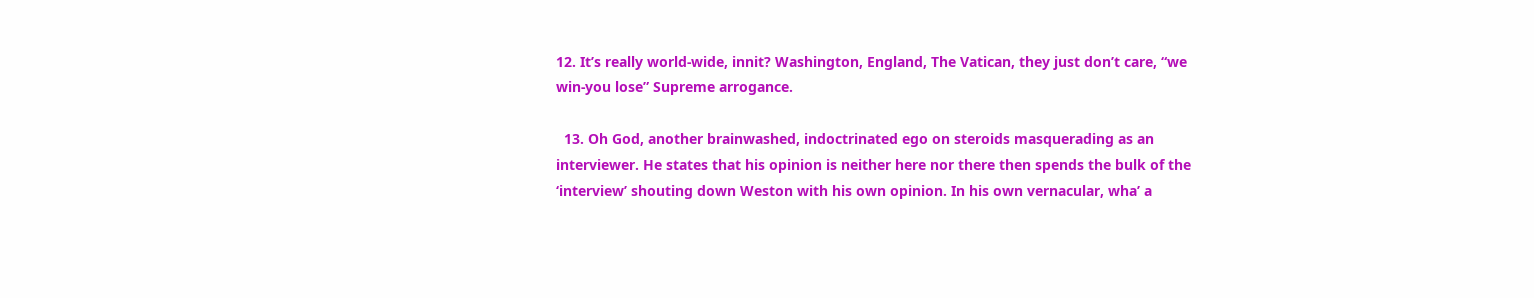12. It’s really world-wide, innit? Washington, England, The Vatican, they just don’t care, “we win-you lose” Supreme arrogance.

  13. Oh God, another brainwashed, indoctrinated ego on steroids masquerading as an interviewer. He states that his opinion is neither here nor there then spends the bulk of the ‘interview’ shouting down Weston with his own opinion. In his own vernacular, wha’ a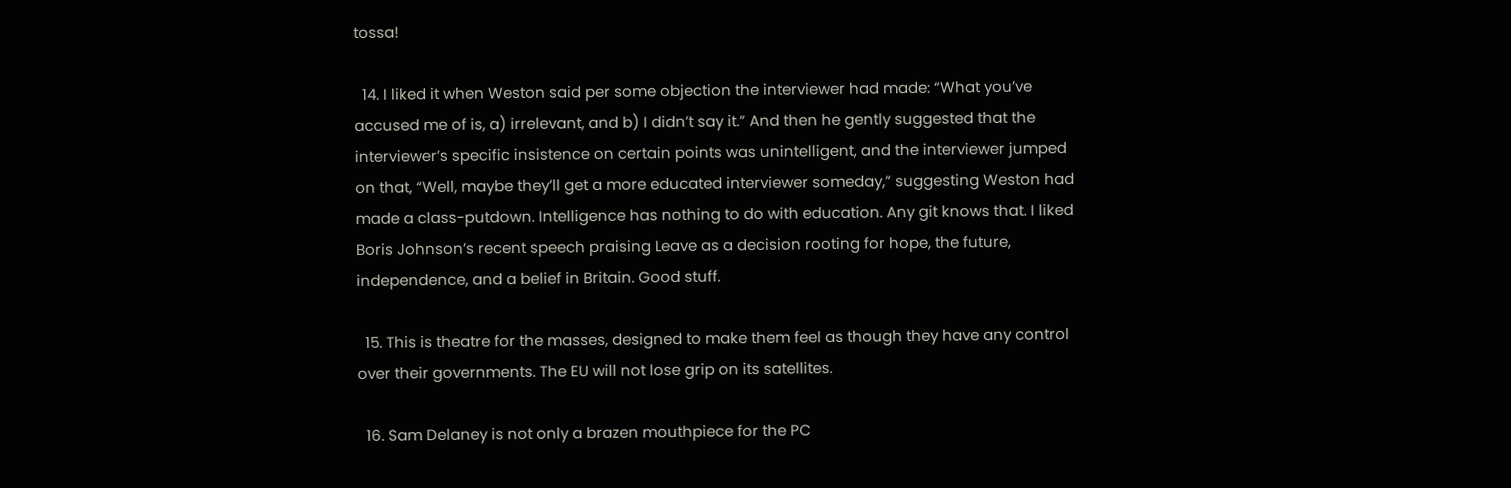tossa!

  14. I liked it when Weston said per some objection the interviewer had made: “What you’ve accused me of is, a) irrelevant, and b) I didn’t say it.” And then he gently suggested that the interviewer’s specific insistence on certain points was unintelligent, and the interviewer jumped on that, “Well, maybe they’ll get a more educated interviewer someday,” suggesting Weston had made a class-putdown. Intelligence has nothing to do with education. Any git knows that. I liked Boris Johnson’s recent speech praising Leave as a decision rooting for hope, the future, independence, and a belief in Britain. Good stuff.

  15. This is theatre for the masses, designed to make them feel as though they have any control over their governments. The EU will not lose grip on its satellites.

  16. Sam Delaney is not only a brazen mouthpiece for the PC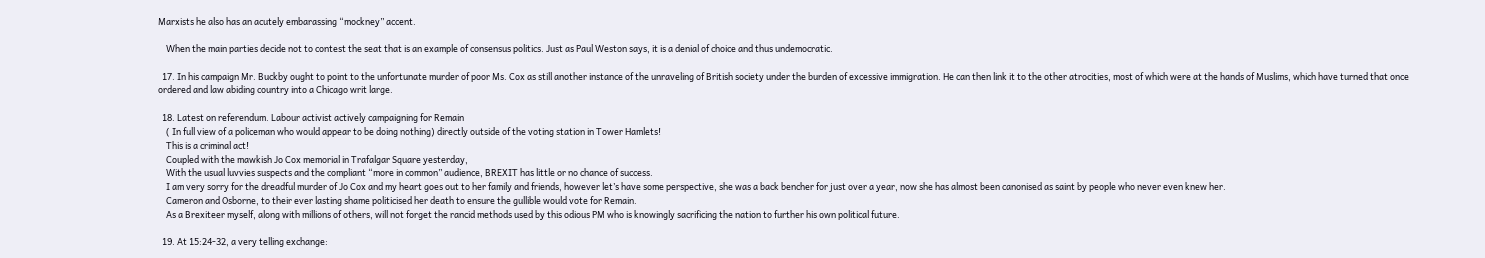Marxists he also has an acutely embarassing “mockney” accent.

    When the main parties decide not to contest the seat that is an example of consensus politics. Just as Paul Weston says, it is a denial of choice and thus undemocratic.

  17. In his campaign Mr. Buckby ought to point to the unfortunate murder of poor Ms. Cox as still another instance of the unraveling of British society under the burden of excessive immigration. He can then link it to the other atrocities, most of which were at the hands of Muslims, which have turned that once ordered and law abiding country into a Chicago writ large.

  18. Latest on referendum. Labour activist actively campaigning for Remain
    ( In full view of a policeman who would appear to be doing nothing) directly outside of the voting station in Tower Hamlets!
    This is a criminal act!
    Coupled with the mawkish Jo Cox memorial in Trafalgar Square yesterday,
    With the usual luvvies suspects and the compliant “more in common” audience, BREXIT has little or no chance of success.
    I am very sorry for the dreadful murder of Jo Cox and my heart goes out to her family and friends, however let’s have some perspective, she was a back bencher for just over a year, now she has almost been canonised as saint by people who never even knew her.
    Cameron and Osborne, to their ever lasting shame politicised her death to ensure the gullible would vote for Remain.
    As a Brexiteer myself, along with millions of others, will not forget the rancid methods used by this odious PM who is knowingly sacrificing the nation to further his own political future.

  19. At 15:24-32, a very telling exchange: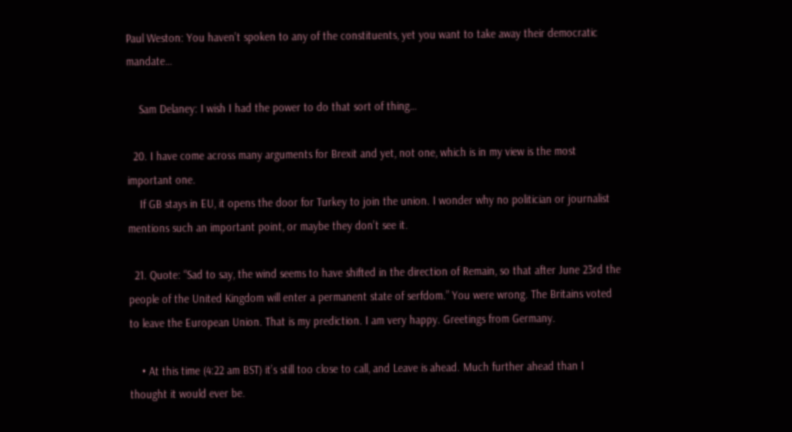Paul Weston: You haven’t spoken to any of the constituents, yet you want to take away their democratic mandate…

    Sam Delaney: I wish I had the power to do that sort of thing…

  20. I have come across many arguments for Brexit and yet, not one, which is in my view is the most important one.
    If GB stays in EU, it opens the door for Turkey to join the union. I wonder why no politician or journalist mentions such an important point, or maybe they don’t see it.

  21. Quote: “Sad to say, the wind seems to have shifted in the direction of Remain, so that after June 23rd the people of the United Kingdom will enter a permanent state of serfdom.” You were wrong. The Britains voted to leave the European Union. That is my prediction. I am very happy. Greetings from Germany.

    • At this time (4:22 am BST) it’s still too close to call, and Leave is ahead. Much further ahead than I thought it would ever be.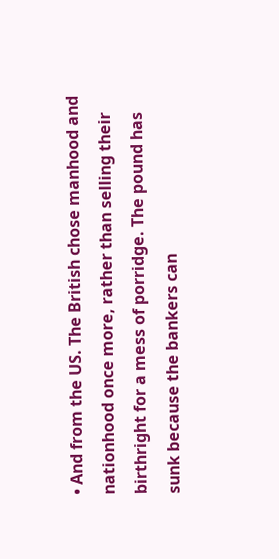• And from the US. The British chose manhood and nationhood once more, rather than selling their birthright for a mess of porridge. The pound has sunk because the bankers can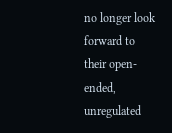no longer look forward to their open-ended, unregulated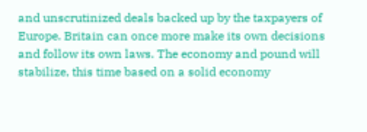and unscrutinized deals backed up by the taxpayers of Europe. Britain can once more make its own decisions and follow its own laws. The economy and pound will stabilize, this time based on a solid economy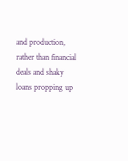and production, rather than financial deals and shaky loans propping up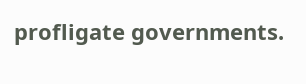profligate governments.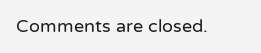Comments are closed.